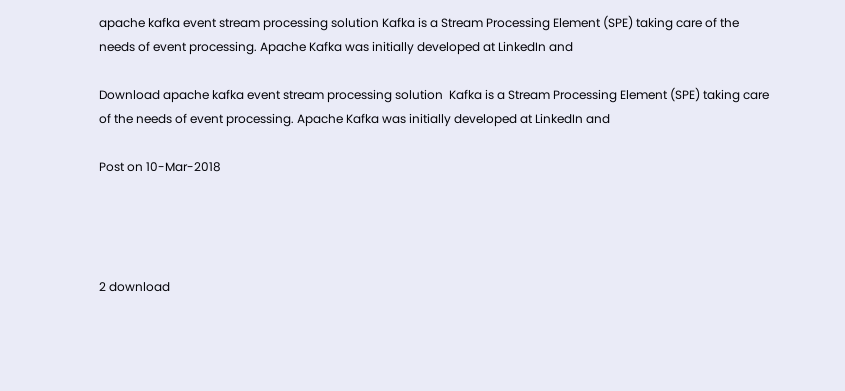apache kafka event stream processing solution Kafka is a Stream Processing Element (SPE) taking care of the needs of event processing. Apache Kafka was initially developed at LinkedIn and

Download apache kafka event stream processing solution  Kafka is a Stream Processing Element (SPE) taking care of the needs of event processing. Apache Kafka was initially developed at LinkedIn and

Post on 10-Mar-2018




2 download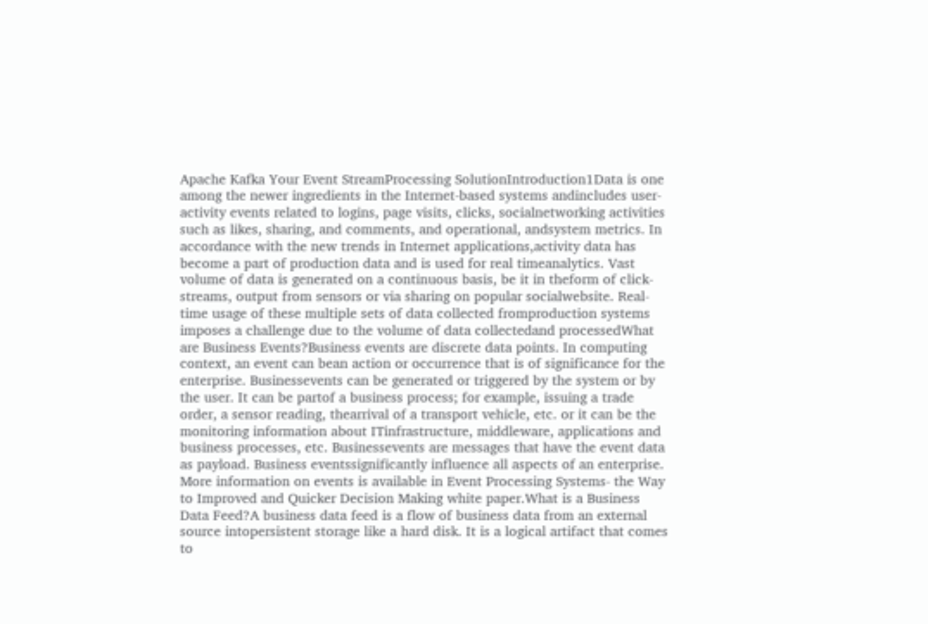Apache Kafka Your Event StreamProcessing SolutionIntroduction1Data is one among the newer ingredients in the Internet-based systems andincludes user-activity events related to logins, page visits, clicks, socialnetworking activities such as likes, sharing, and comments, and operational, andsystem metrics. In accordance with the new trends in Internet applications,activity data has become a part of production data and is used for real timeanalytics. Vast volume of data is generated on a continuous basis, be it in theform of click-streams, output from sensors or via sharing on popular socialwebsite. Real-time usage of these multiple sets of data collected fromproduction systems imposes a challenge due to the volume of data collectedand processedWhat are Business Events?Business events are discrete data points. In computing context, an event can bean action or occurrence that is of significance for the enterprise. Businessevents can be generated or triggered by the system or by the user. It can be partof a business process; for example, issuing a trade order, a sensor reading, thearrival of a transport vehicle, etc. or it can be the monitoring information about ITinfrastructure, middleware, applications and business processes, etc. Businessevents are messages that have the event data as payload. Business eventssignificantly influence all aspects of an enterprise. More information on events is available in Event Processing Systems- the Way to Improved and Quicker Decision Making white paper.What is a Business Data Feed?A business data feed is a flow of business data from an external source intopersistent storage like a hard disk. It is a logical artifact that comes to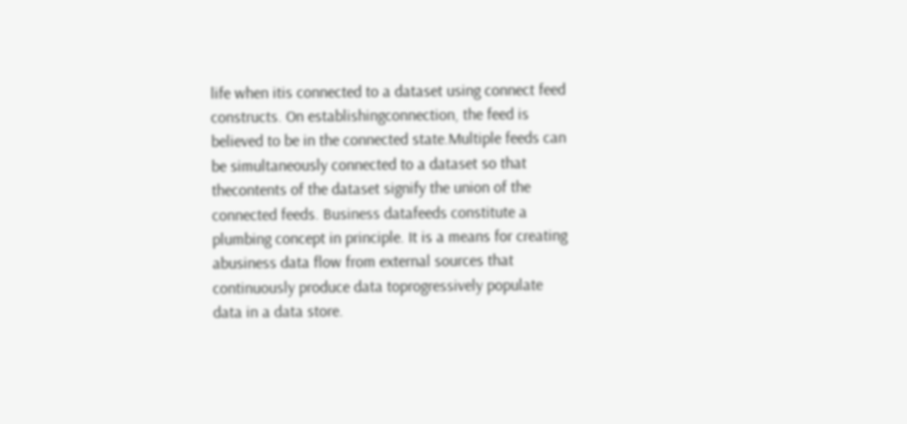life when itis connected to a dataset using connect feed constructs. On establishingconnection, the feed is believed to be in the connected state.Multiple feeds can be simultaneously connected to a dataset so that thecontents of the dataset signify the union of the connected feeds. Business datafeeds constitute a plumbing concept in principle. It is a means for creating abusiness data flow from external sources that continuously produce data toprogressively populate data in a data store.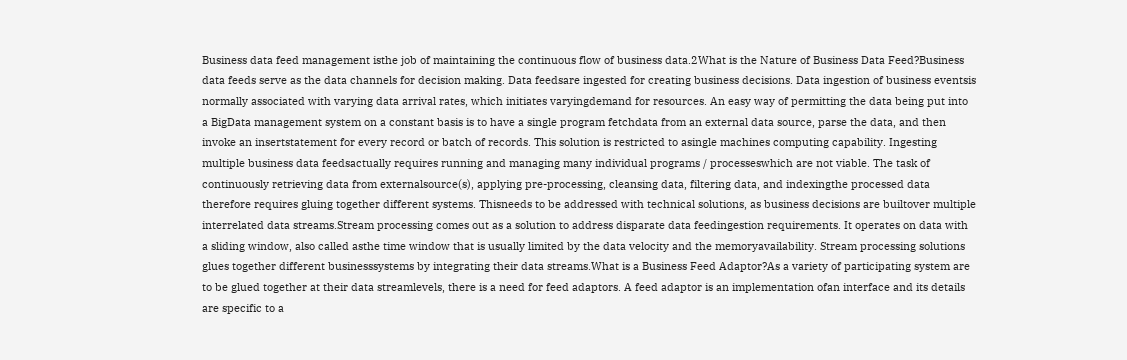Business data feed management isthe job of maintaining the continuous flow of business data.2What is the Nature of Business Data Feed?Business data feeds serve as the data channels for decision making. Data feedsare ingested for creating business decisions. Data ingestion of business eventsis normally associated with varying data arrival rates, which initiates varyingdemand for resources. An easy way of permitting the data being put into a BigData management system on a constant basis is to have a single program fetchdata from an external data source, parse the data, and then invoke an insertstatement for every record or batch of records. This solution is restricted to asingle machines computing capability. Ingesting multiple business data feedsactually requires running and managing many individual programs / processeswhich are not viable. The task of continuously retrieving data from externalsource(s), applying pre-processing, cleansing data, filtering data, and indexingthe processed data therefore requires gluing together different systems. Thisneeds to be addressed with technical solutions, as business decisions are builtover multiple interrelated data streams.Stream processing comes out as a solution to address disparate data feedingestion requirements. It operates on data with a sliding window, also called asthe time window that is usually limited by the data velocity and the memoryavailability. Stream processing solutions glues together different businesssystems by integrating their data streams.What is a Business Feed Adaptor?As a variety of participating system are to be glued together at their data streamlevels, there is a need for feed adaptors. A feed adaptor is an implementation ofan interface and its details are specific to a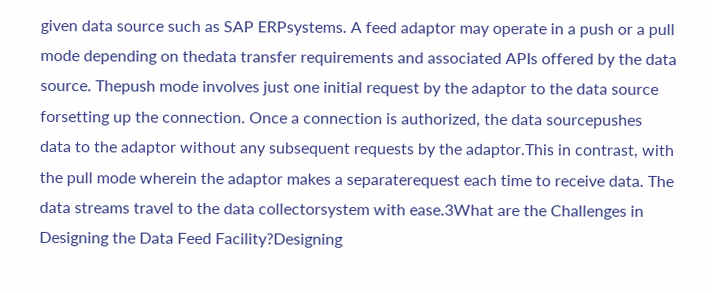given data source such as SAP ERPsystems. A feed adaptor may operate in a push or a pull mode depending on thedata transfer requirements and associated APIs offered by the data source. Thepush mode involves just one initial request by the adaptor to the data source forsetting up the connection. Once a connection is authorized, the data sourcepushes data to the adaptor without any subsequent requests by the adaptor.This in contrast, with the pull mode wherein the adaptor makes a separaterequest each time to receive data. The data streams travel to the data collectorsystem with ease.3What are the Challenges in Designing the Data Feed Facility?Designing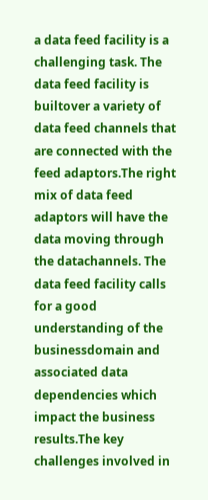a data feed facility is a challenging task. The data feed facility is builtover a variety of data feed channels that are connected with the feed adaptors.The right mix of data feed adaptors will have the data moving through the datachannels. The data feed facility calls for a good understanding of the businessdomain and associated data dependencies which impact the business results.The key challenges involved in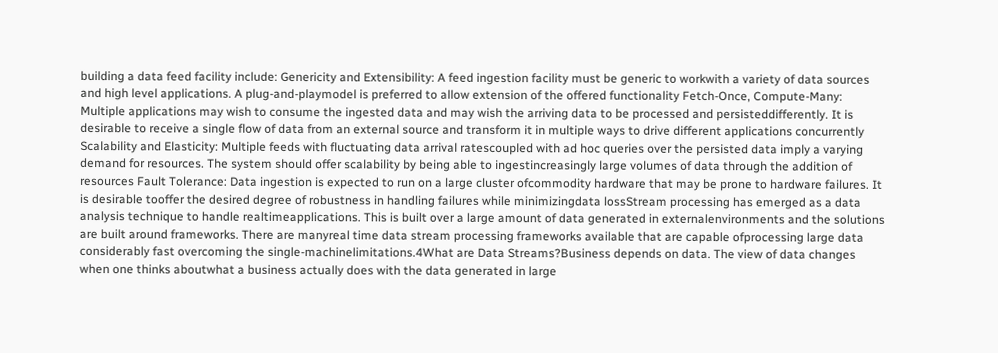building a data feed facility include: Genericity and Extensibility: A feed ingestion facility must be generic to workwith a variety of data sources and high level applications. A plug-and-playmodel is preferred to allow extension of the offered functionality Fetch-Once, Compute-Many: Multiple applications may wish to consume the ingested data and may wish the arriving data to be processed and persisteddifferently. It is desirable to receive a single flow of data from an external source and transform it in multiple ways to drive different applications concurrently Scalability and Elasticity: Multiple feeds with fluctuating data arrival ratescoupled with ad hoc queries over the persisted data imply a varying demand for resources. The system should offer scalability by being able to ingestincreasingly large volumes of data through the addition of resources Fault Tolerance: Data ingestion is expected to run on a large cluster ofcommodity hardware that may be prone to hardware failures. It is desirable tooffer the desired degree of robustness in handling failures while minimizingdata lossStream processing has emerged as a data analysis technique to handle realtimeapplications. This is built over a large amount of data generated in externalenvironments and the solutions are built around frameworks. There are manyreal time data stream processing frameworks available that are capable ofprocessing large data considerably fast overcoming the single-machinelimitations.4What are Data Streams?Business depends on data. The view of data changes when one thinks aboutwhat a business actually does with the data generated in large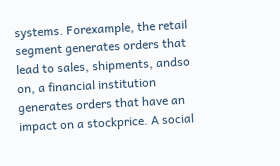systems. Forexample, the retail segment generates orders that lead to sales, shipments, andso on, a financial institution generates orders that have an impact on a stockprice. A social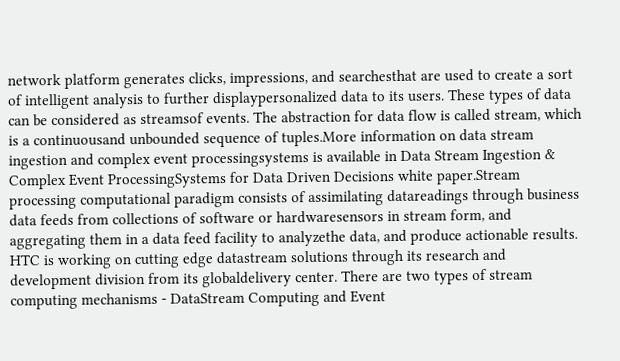network platform generates clicks, impressions, and searchesthat are used to create a sort of intelligent analysis to further displaypersonalized data to its users. These types of data can be considered as streamsof events. The abstraction for data flow is called stream, which is a continuousand unbounded sequence of tuples.More information on data stream ingestion and complex event processingsystems is available in Data Stream Ingestion & Complex Event ProcessingSystems for Data Driven Decisions white paper.Stream processing computational paradigm consists of assimilating datareadings through business data feeds from collections of software or hardwaresensors in stream form, and aggregating them in a data feed facility to analyzethe data, and produce actionable results. HTC is working on cutting edge datastream solutions through its research and development division from its globaldelivery center. There are two types of stream computing mechanisms - DataStream Computing and Event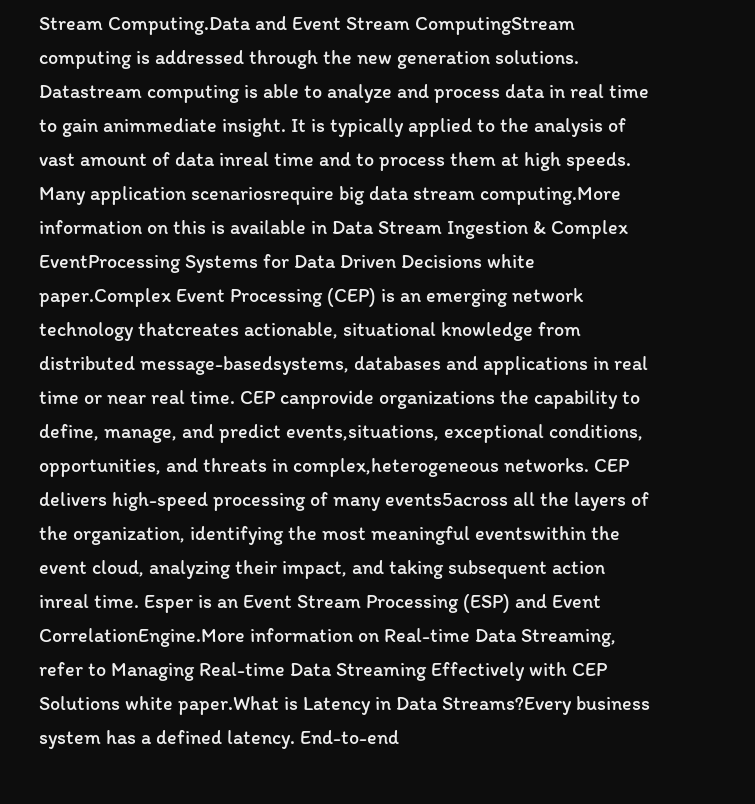Stream Computing.Data and Event Stream ComputingStream computing is addressed through the new generation solutions. Datastream computing is able to analyze and process data in real time to gain animmediate insight. It is typically applied to the analysis of vast amount of data inreal time and to process them at high speeds. Many application scenariosrequire big data stream computing.More information on this is available in Data Stream Ingestion & Complex EventProcessing Systems for Data Driven Decisions white paper.Complex Event Processing (CEP) is an emerging network technology thatcreates actionable, situational knowledge from distributed message-basedsystems, databases and applications in real time or near real time. CEP canprovide organizations the capability to define, manage, and predict events,situations, exceptional conditions, opportunities, and threats in complex,heterogeneous networks. CEP delivers high-speed processing of many events5across all the layers of the organization, identifying the most meaningful eventswithin the event cloud, analyzing their impact, and taking subsequent action inreal time. Esper is an Event Stream Processing (ESP) and Event CorrelationEngine.More information on Real-time Data Streaming, refer to Managing Real-time Data Streaming Effectively with CEP Solutions white paper.What is Latency in Data Streams?Every business system has a defined latency. End-to-end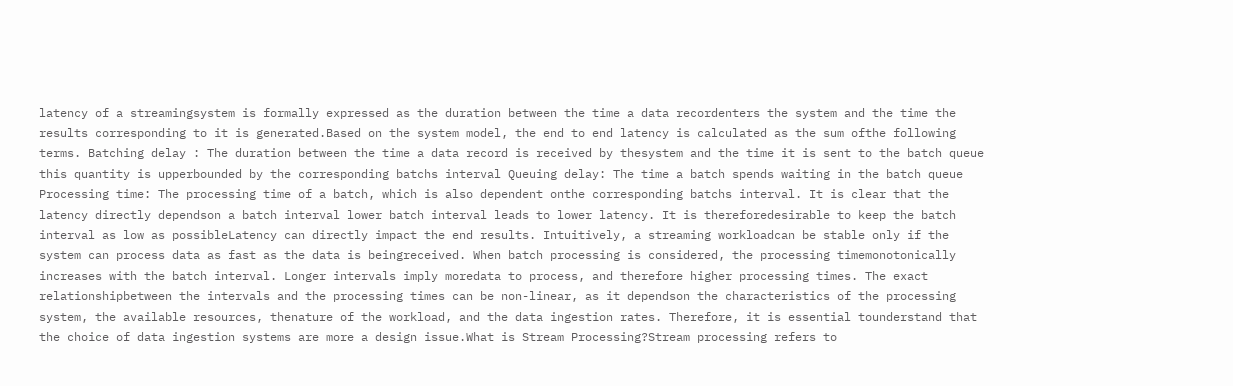latency of a streamingsystem is formally expressed as the duration between the time a data recordenters the system and the time the results corresponding to it is generated.Based on the system model, the end to end latency is calculated as the sum ofthe following terms. Batching delay : The duration between the time a data record is received by thesystem and the time it is sent to the batch queue this quantity is upperbounded by the corresponding batchs interval Queuing delay: The time a batch spends waiting in the batch queue Processing time: The processing time of a batch, which is also dependent onthe corresponding batchs interval. It is clear that the latency directly dependson a batch interval lower batch interval leads to lower latency. It is thereforedesirable to keep the batch interval as low as possibleLatency can directly impact the end results. Intuitively, a streaming workloadcan be stable only if the system can process data as fast as the data is beingreceived. When batch processing is considered, the processing timemonotonically increases with the batch interval. Longer intervals imply moredata to process, and therefore higher processing times. The exact relationshipbetween the intervals and the processing times can be non-linear, as it dependson the characteristics of the processing system, the available resources, thenature of the workload, and the data ingestion rates. Therefore, it is essential tounderstand that the choice of data ingestion systems are more a design issue.What is Stream Processing?Stream processing refers to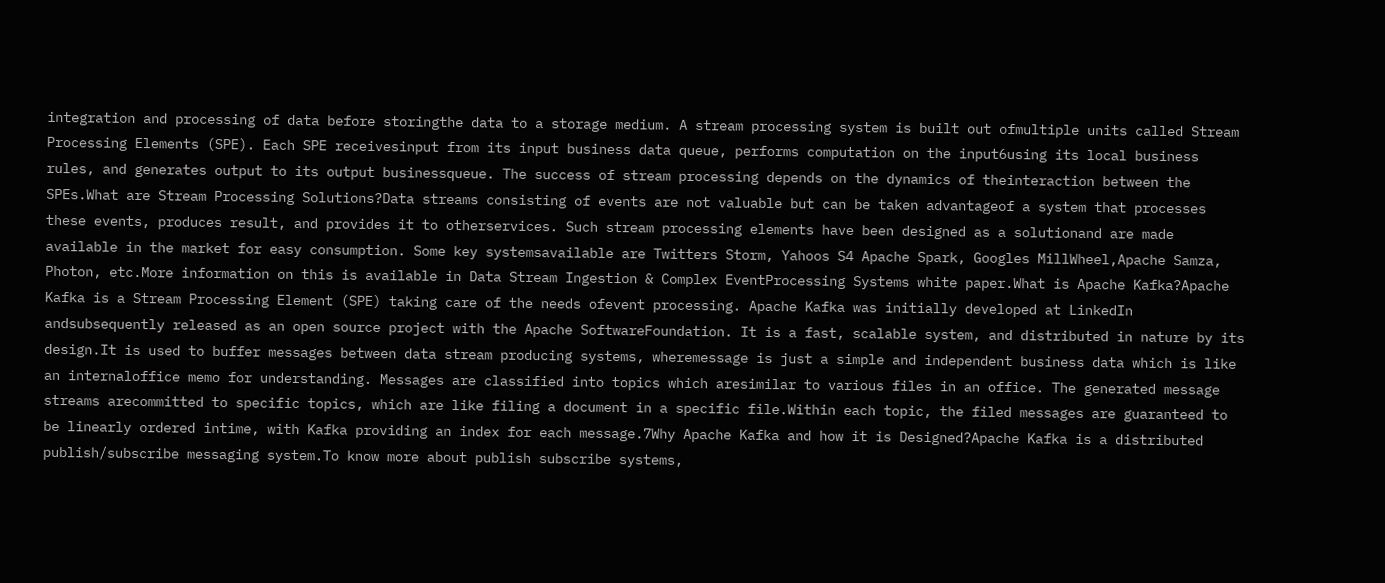integration and processing of data before storingthe data to a storage medium. A stream processing system is built out ofmultiple units called Stream Processing Elements (SPE). Each SPE receivesinput from its input business data queue, performs computation on the input6using its local business rules, and generates output to its output businessqueue. The success of stream processing depends on the dynamics of theinteraction between the SPEs.What are Stream Processing Solutions?Data streams consisting of events are not valuable but can be taken advantageof a system that processes these events, produces result, and provides it to otherservices. Such stream processing elements have been designed as a solutionand are made available in the market for easy consumption. Some key systemsavailable are Twitters Storm, Yahoos S4 Apache Spark, Googles MillWheel,Apache Samza, Photon, etc.More information on this is available in Data Stream Ingestion & Complex EventProcessing Systems white paper.What is Apache Kafka?Apache Kafka is a Stream Processing Element (SPE) taking care of the needs ofevent processing. Apache Kafka was initially developed at LinkedIn andsubsequently released as an open source project with the Apache SoftwareFoundation. It is a fast, scalable system, and distributed in nature by its design.It is used to buffer messages between data stream producing systems, wheremessage is just a simple and independent business data which is like an internaloffice memo for understanding. Messages are classified into topics which aresimilar to various files in an office. The generated message streams arecommitted to specific topics, which are like filing a document in a specific file.Within each topic, the filed messages are guaranteed to be linearly ordered intime, with Kafka providing an index for each message.7Why Apache Kafka and how it is Designed?Apache Kafka is a distributed publish/subscribe messaging system.To know more about publish subscribe systems,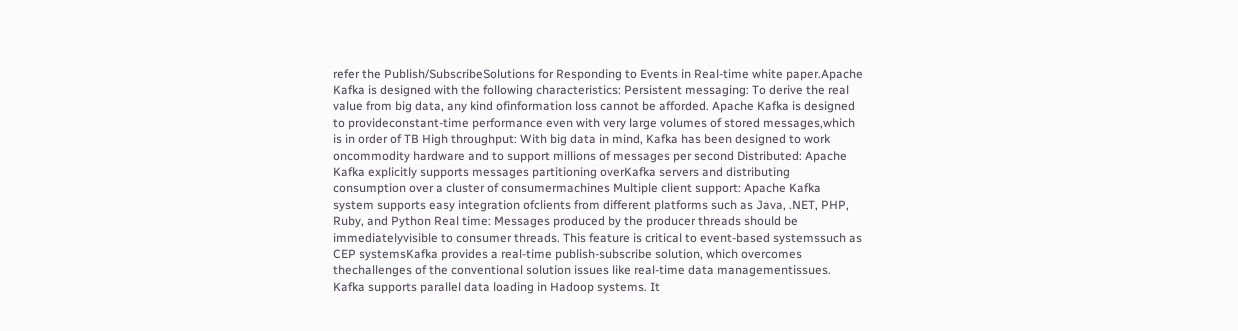refer the Publish/SubscribeSolutions for Responding to Events in Real-time white paper.Apache Kafka is designed with the following characteristics: Persistent messaging: To derive the real value from big data, any kind ofinformation loss cannot be afforded. Apache Kafka is designed to provideconstant-time performance even with very large volumes of stored messages,which is in order of TB High throughput: With big data in mind, Kafka has been designed to work oncommodity hardware and to support millions of messages per second Distributed: Apache Kafka explicitly supports messages partitioning overKafka servers and distributing consumption over a cluster of consumermachines Multiple client support: Apache Kafka system supports easy integration ofclients from different platforms such as Java, .NET, PHP, Ruby, and Python Real time: Messages produced by the producer threads should be immediatelyvisible to consumer threads. This feature is critical to event-based systemssuch as CEP systemsKafka provides a real-time publish-subscribe solution, which overcomes thechallenges of the conventional solution issues like real-time data managementissues. Kafka supports parallel data loading in Hadoop systems. It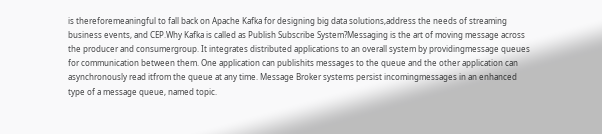is thereforemeaningful to fall back on Apache Kafka for designing big data solutions,address the needs of streaming business events, and CEP.Why Kafka is called as Publish Subscribe System?Messaging is the art of moving message across the producer and consumergroup. It integrates distributed applications to an overall system by providingmessage queues for communication between them. One application can publishits messages to the queue and the other application can asynchronously read itfrom the queue at any time. Message Broker systems persist incomingmessages in an enhanced type of a message queue, named topic.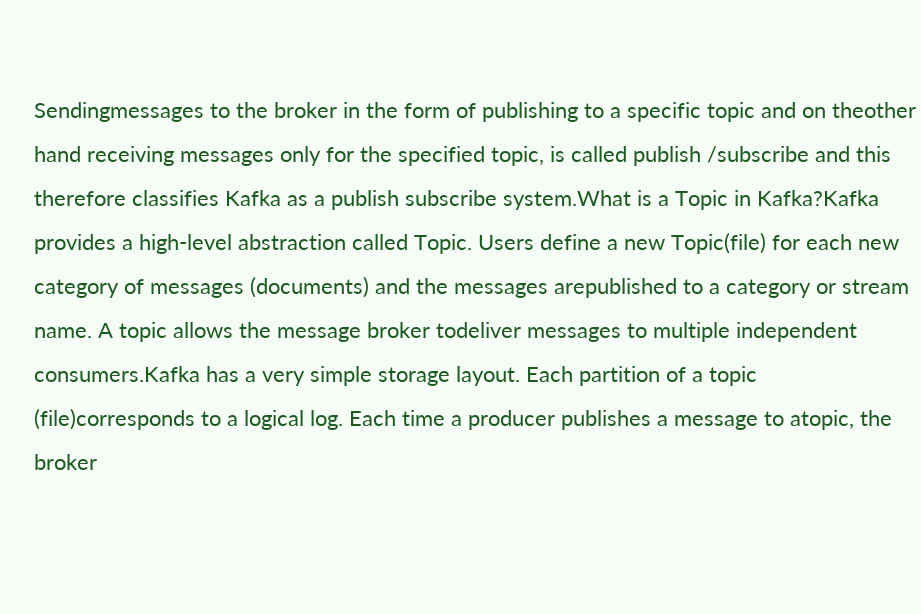Sendingmessages to the broker in the form of publishing to a specific topic and on theother hand receiving messages only for the specified topic, is called publish /subscribe and this therefore classifies Kafka as a publish subscribe system.What is a Topic in Kafka?Kafka provides a high-level abstraction called Topic. Users define a new Topic(file) for each new category of messages (documents) and the messages arepublished to a category or stream name. A topic allows the message broker todeliver messages to multiple independent consumers.Kafka has a very simple storage layout. Each partition of a topic (file)corresponds to a logical log. Each time a producer publishes a message to atopic, the broker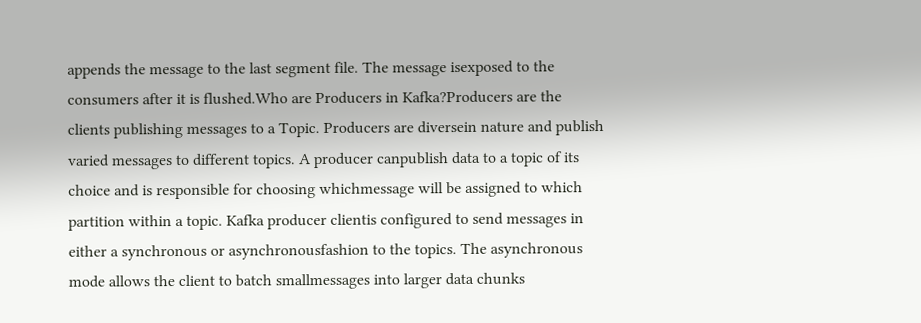appends the message to the last segment file. The message isexposed to the consumers after it is flushed.Who are Producers in Kafka?Producers are the clients publishing messages to a Topic. Producers are diversein nature and publish varied messages to different topics. A producer canpublish data to a topic of its choice and is responsible for choosing whichmessage will be assigned to which partition within a topic. Kafka producer clientis configured to send messages in either a synchronous or asynchronousfashion to the topics. The asynchronous mode allows the client to batch smallmessages into larger data chunks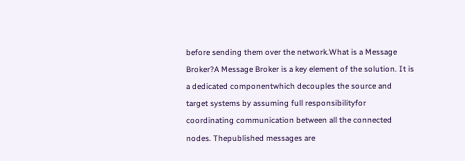before sending them over the network.What is a Message Broker?A Message Broker is a key element of the solution. It is a dedicated componentwhich decouples the source and target systems by assuming full responsibilityfor coordinating communication between all the connected nodes. Thepublished messages are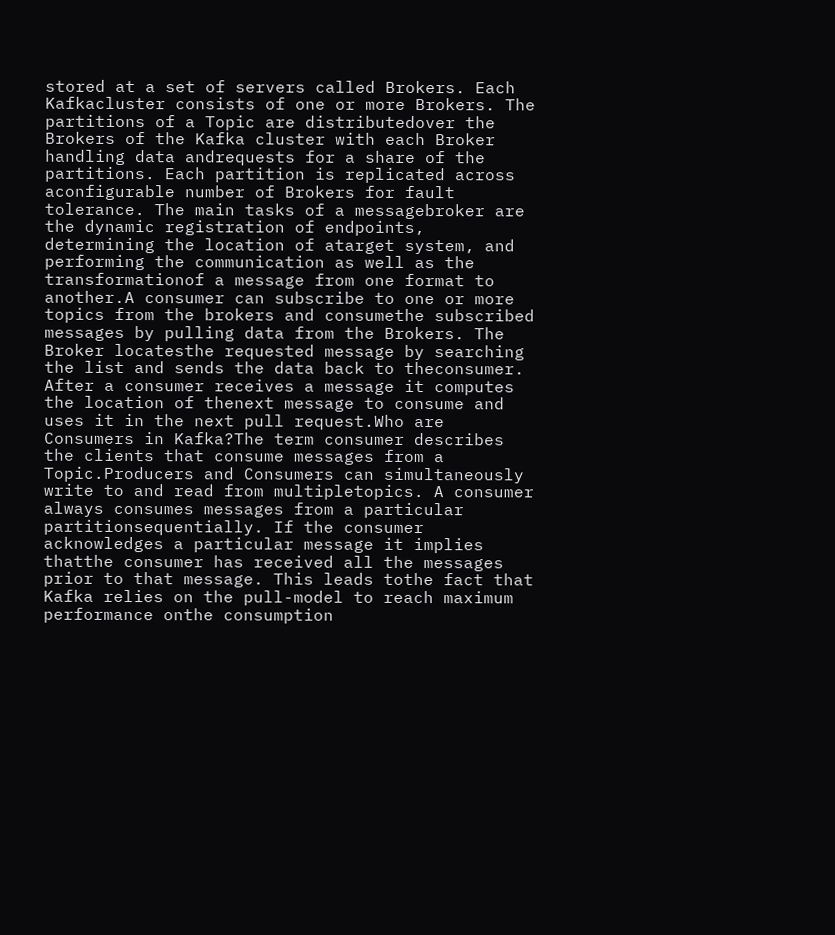stored at a set of servers called Brokers. Each Kafkacluster consists of one or more Brokers. The partitions of a Topic are distributedover the Brokers of the Kafka cluster with each Broker handling data andrequests for a share of the partitions. Each partition is replicated across aconfigurable number of Brokers for fault tolerance. The main tasks of a messagebroker are the dynamic registration of endpoints, determining the location of atarget system, and performing the communication as well as the transformationof a message from one format to another.A consumer can subscribe to one or more topics from the brokers and consumethe subscribed messages by pulling data from the Brokers. The Broker locatesthe requested message by searching the list and sends the data back to theconsumer. After a consumer receives a message it computes the location of thenext message to consume and uses it in the next pull request.Who are Consumers in Kafka?The term consumer describes the clients that consume messages from a Topic.Producers and Consumers can simultaneously write to and read from multipletopics. A consumer always consumes messages from a particular partitionsequentially. If the consumer acknowledges a particular message it implies thatthe consumer has received all the messages prior to that message. This leads tothe fact that Kafka relies on the pull-model to reach maximum performance onthe consumption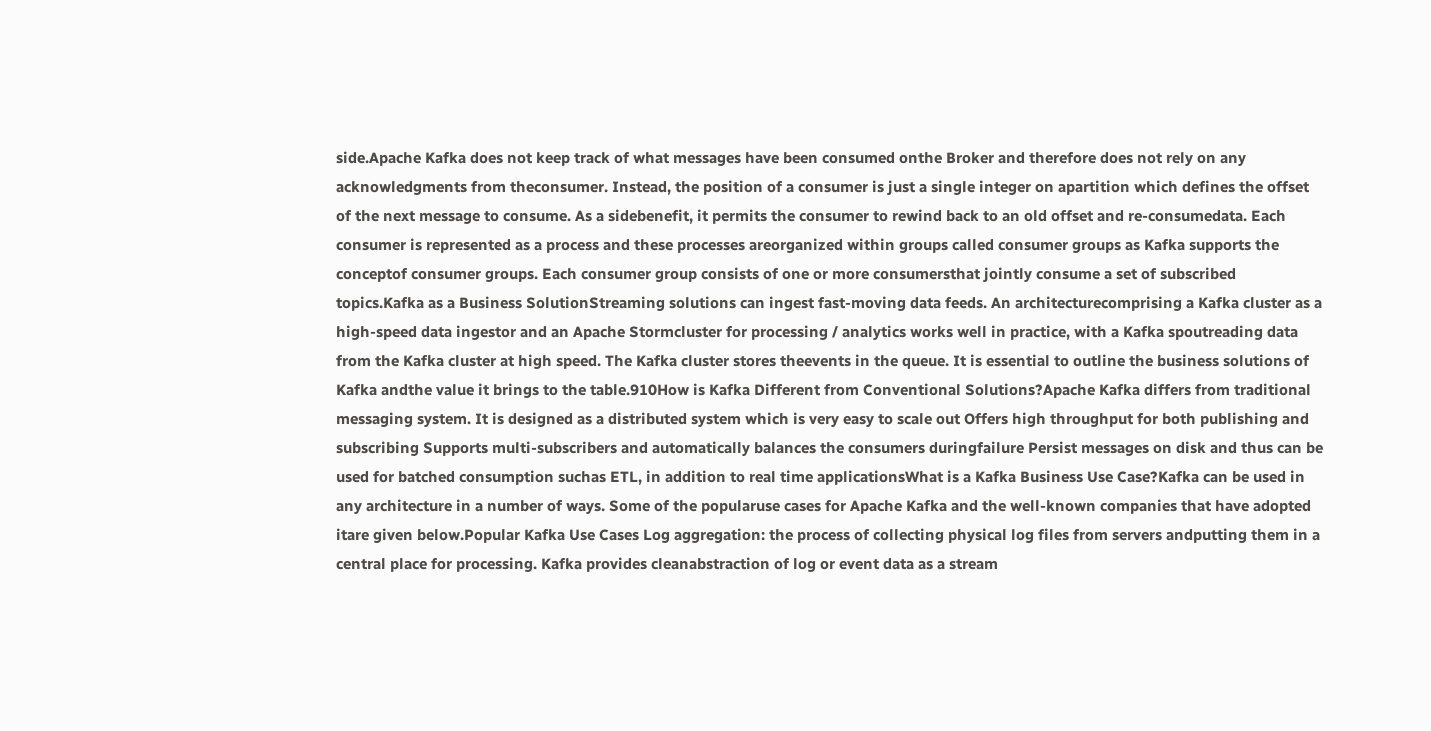side.Apache Kafka does not keep track of what messages have been consumed onthe Broker and therefore does not rely on any acknowledgments from theconsumer. Instead, the position of a consumer is just a single integer on apartition which defines the offset of the next message to consume. As a sidebenefit, it permits the consumer to rewind back to an old offset and re-consumedata. Each consumer is represented as a process and these processes areorganized within groups called consumer groups as Kafka supports the conceptof consumer groups. Each consumer group consists of one or more consumersthat jointly consume a set of subscribed topics.Kafka as a Business SolutionStreaming solutions can ingest fast-moving data feeds. An architecturecomprising a Kafka cluster as a high-speed data ingestor and an Apache Stormcluster for processing / analytics works well in practice, with a Kafka spoutreading data from the Kafka cluster at high speed. The Kafka cluster stores theevents in the queue. It is essential to outline the business solutions of Kafka andthe value it brings to the table.910How is Kafka Different from Conventional Solutions?Apache Kafka differs from traditional messaging system. It is designed as a distributed system which is very easy to scale out Offers high throughput for both publishing and subscribing Supports multi-subscribers and automatically balances the consumers duringfailure Persist messages on disk and thus can be used for batched consumption suchas ETL, in addition to real time applicationsWhat is a Kafka Business Use Case?Kafka can be used in any architecture in a number of ways. Some of the popularuse cases for Apache Kafka and the well-known companies that have adopted itare given below.Popular Kafka Use Cases Log aggregation: the process of collecting physical log files from servers andputting them in a central place for processing. Kafka provides cleanabstraction of log or event data as a stream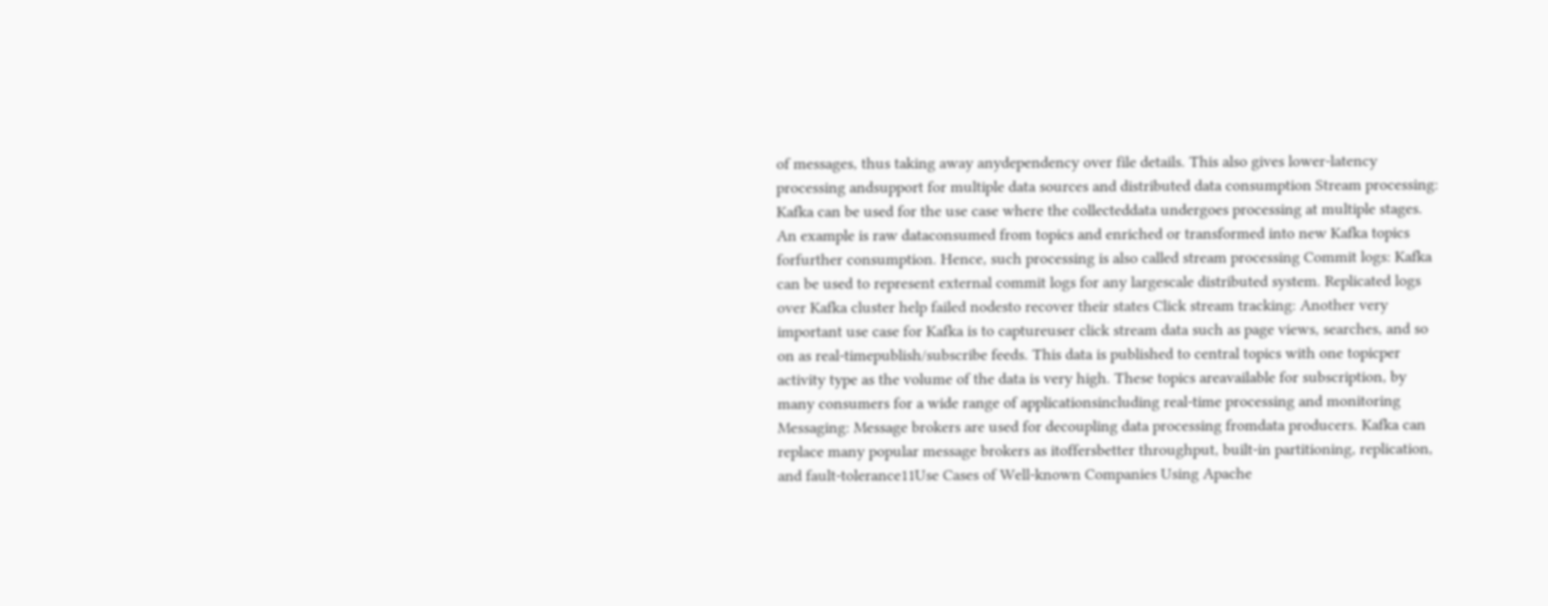of messages, thus taking away anydependency over file details. This also gives lower-latency processing andsupport for multiple data sources and distributed data consumption Stream processing: Kafka can be used for the use case where the collecteddata undergoes processing at multiple stages. An example is raw dataconsumed from topics and enriched or transformed into new Kafka topics forfurther consumption. Hence, such processing is also called stream processing Commit logs: Kafka can be used to represent external commit logs for any largescale distributed system. Replicated logs over Kafka cluster help failed nodesto recover their states Click stream tracking: Another very important use case for Kafka is to captureuser click stream data such as page views, searches, and so on as real-timepublish/subscribe feeds. This data is published to central topics with one topicper activity type as the volume of the data is very high. These topics areavailable for subscription, by many consumers for a wide range of applicationsincluding real-time processing and monitoring Messaging: Message brokers are used for decoupling data processing fromdata producers. Kafka can replace many popular message brokers as itoffersbetter throughput, built-in partitioning, replication, and fault-tolerance11Use Cases of Well-known Companies Using Apache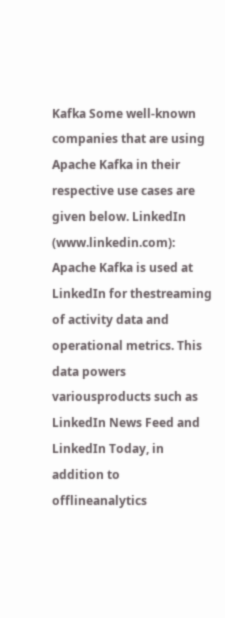Kafka Some well-known companies that are using Apache Kafka in their respective use cases are given below. LinkedIn (www.linkedin.com): Apache Kafka is used at LinkedIn for thestreaming of activity data and operational metrics. This data powers variousproducts such as LinkedIn News Feed and LinkedIn Today, in addition to offlineanalytics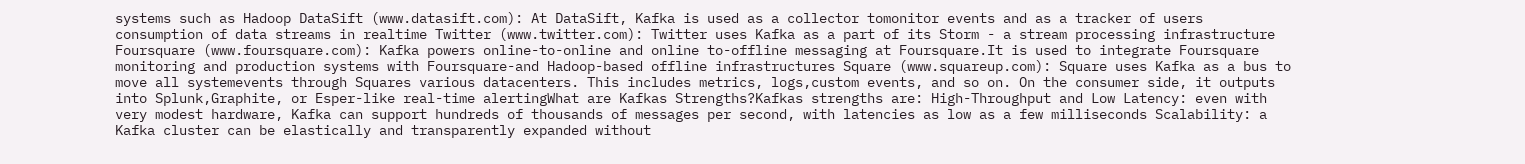systems such as Hadoop DataSift (www.datasift.com): At DataSift, Kafka is used as a collector tomonitor events and as a tracker of users consumption of data streams in realtime Twitter (www.twitter.com): Twitter uses Kafka as a part of its Storm - a stream processing infrastructure Foursquare (www.foursquare.com): Kafka powers online-to-online and online to-offline messaging at Foursquare.It is used to integrate Foursquare monitoring and production systems with Foursquare-and Hadoop-based offline infrastructures Square (www.squareup.com): Square uses Kafka as a bus to move all systemevents through Squares various datacenters. This includes metrics, logs,custom events, and so on. On the consumer side, it outputs into Splunk,Graphite, or Esper-like real-time alertingWhat are Kafkas Strengths?Kafkas strengths are: High-Throughput and Low Latency: even with very modest hardware, Kafka can support hundreds of thousands of messages per second, with latencies as low as a few milliseconds Scalability: a Kafka cluster can be elastically and transparently expanded without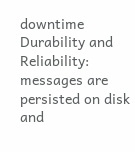downtime Durability and Reliability: messages are persisted on disk and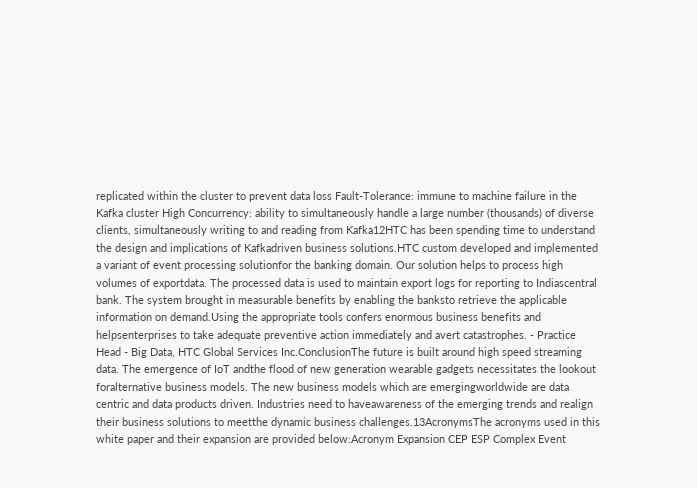replicated within the cluster to prevent data loss Fault-Tolerance: immune to machine failure in the Kafka cluster High Concurrency: ability to simultaneously handle a large number (thousands) of diverse clients, simultaneously writing to and reading from Kafka12HTC has been spending time to understand the design and implications of Kafkadriven business solutions.HTC custom developed and implemented a variant of event processing solutionfor the banking domain. Our solution helps to process high volumes of exportdata. The processed data is used to maintain export logs for reporting to Indiascentral bank. The system brought in measurable benefits by enabling the banksto retrieve the applicable information on demand.Using the appropriate tools confers enormous business benefits and helpsenterprises to take adequate preventive action immediately and avert catastrophes. - Practice Head - Big Data, HTC Global Services Inc.ConclusionThe future is built around high speed streaming data. The emergence of IoT andthe flood of new generation wearable gadgets necessitates the lookout foralternative business models. The new business models which are emergingworldwide are data centric and data products driven. Industries need to haveawareness of the emerging trends and realign their business solutions to meetthe dynamic business challenges.13AcronymsThe acronyms used in this white paper and their expansion are provided below:Acronym Expansion CEP ESP Complex Event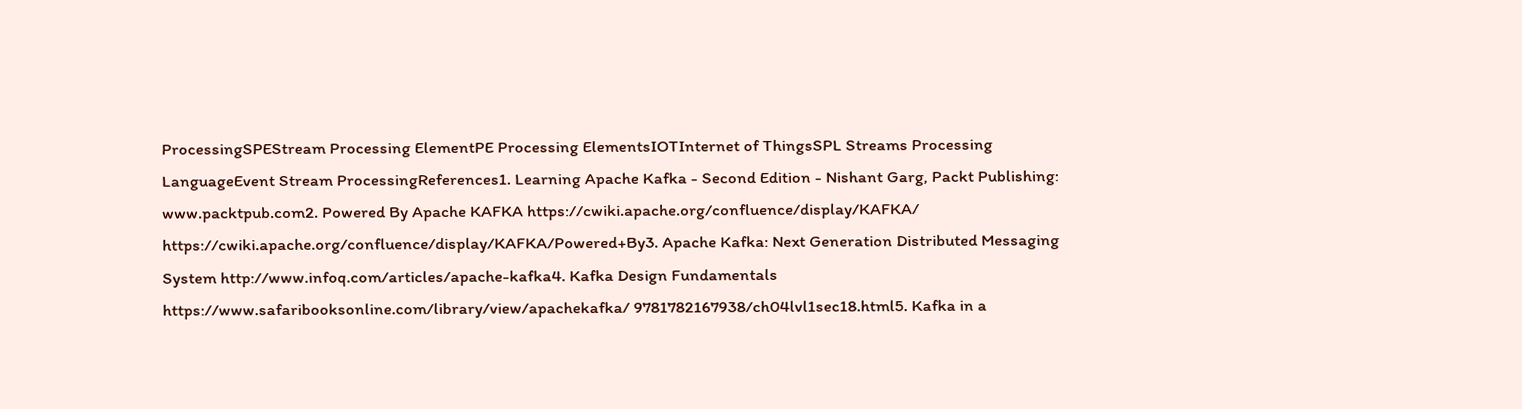ProcessingSPEStream Processing ElementPE Processing ElementsIOTInternet of ThingsSPL Streams Processing LanguageEvent Stream ProcessingReferences1. Learning Apache Kafka - Second Edition - Nishant Garg, Packt Publishing: www.packtpub.com2. Powered By Apache KAFKA https://cwiki.apache.org/confluence/display/KAFKA/ https://cwiki.apache.org/confluence/display/KAFKA/Powered+By3. Apache Kafka: Next Generation Distributed Messaging System http://www.infoq.com/articles/apache-kafka4. Kafka Design Fundamentals https://www.safaribooksonline.com/library/view/apachekafka/ 9781782167938/ch04lvl1sec18.html5. Kafka in a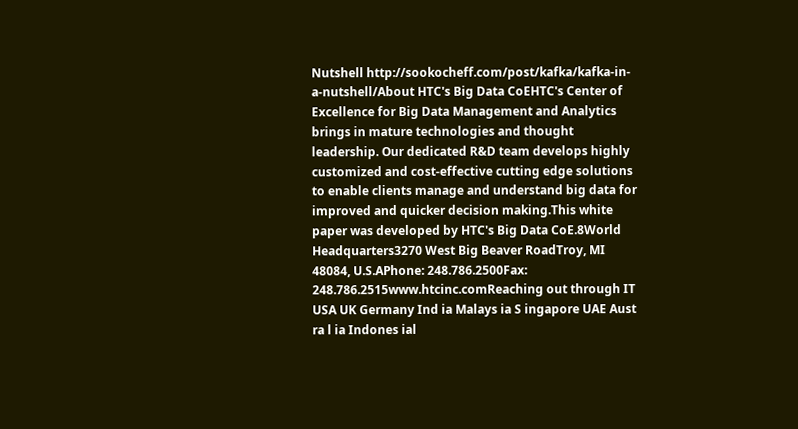Nutshell http://sookocheff.com/post/kafka/kafka-in-a-nutshell/About HTC's Big Data CoEHTC's Center of Excellence for Big Data Management and Analytics brings in mature technologies and thought leadership. Our dedicated R&D team develops highly customized and cost-effective cutting edge solutions to enable clients manage and understand big data for improved and quicker decision making.This white paper was developed by HTC's Big Data CoE.8World Headquarters3270 West Big Beaver RoadTroy, MI 48084, U.S.APhone: 248.786.2500Fax: 248.786.2515www.htcinc.comReaching out through IT USA UK Germany Ind ia Malays ia S ingapore UAE Aust ra l ia Indones ial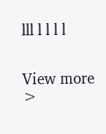lll l l l l


View more >